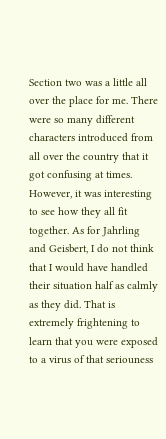Section two was a little all over the place for me. There were so many different characters introduced from all over the country that it got confusing at times. However, it was interesting to see how they all fit together. As for Jahrling and Geisbert, I do not think that I would have handled their situation half as calmly as they did. That is extremely frightening to learn that you were exposed to a virus of that seriouness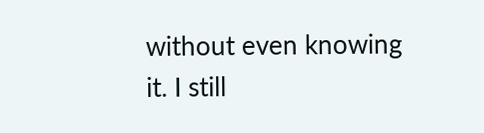without even knowing it. I still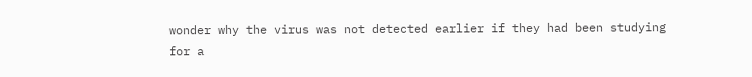wonder why the virus was not detected earlier if they had been studying for a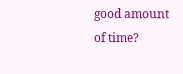good amount of time?